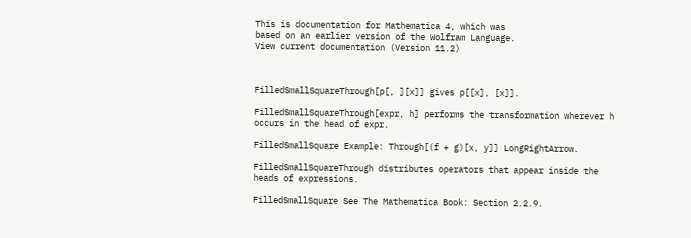This is documentation for Mathematica 4, which was
based on an earlier version of the Wolfram Language.
View current documentation (Version 11.2)



FilledSmallSquareThrough[p[, ][x]] gives p[[x], [x]].

FilledSmallSquareThrough[expr, h] performs the transformation wherever h occurs in the head of expr.

FilledSmallSquare Example: Through[(f + g)[x, y]] LongRightArrow.

FilledSmallSquareThrough distributes operators that appear inside the heads of expressions.

FilledSmallSquare See The Mathematica Book: Section 2.2.9.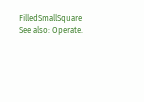FilledSmallSquare See also: Operate.